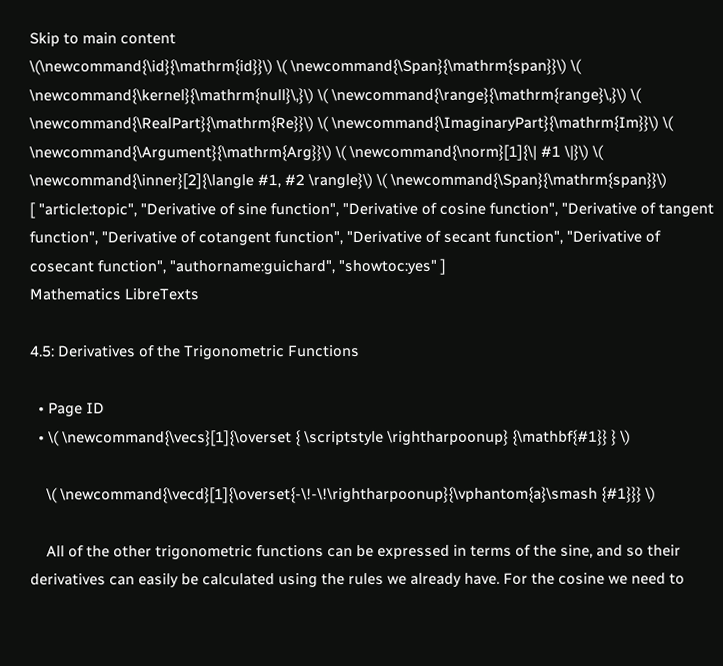Skip to main content
\(\newcommand{\id}{\mathrm{id}}\) \( \newcommand{\Span}{\mathrm{span}}\) \( \newcommand{\kernel}{\mathrm{null}\,}\) \( \newcommand{\range}{\mathrm{range}\,}\) \( \newcommand{\RealPart}{\mathrm{Re}}\) \( \newcommand{\ImaginaryPart}{\mathrm{Im}}\) \( \newcommand{\Argument}{\mathrm{Arg}}\) \( \newcommand{\norm}[1]{\| #1 \|}\) \( \newcommand{\inner}[2]{\langle #1, #2 \rangle}\) \( \newcommand{\Span}{\mathrm{span}}\)
[ "article:topic", "Derivative of sine function", "Derivative of cosine function", "Derivative of tangent function", "Derivative of cotangent function", "Derivative of secant function", "Derivative of cosecant function", "authorname:guichard", "showtoc:yes" ]
Mathematics LibreTexts

4.5: Derivatives of the Trigonometric Functions

  • Page ID
  • \( \newcommand{\vecs}[1]{\overset { \scriptstyle \rightharpoonup} {\mathbf{#1}} } \)

    \( \newcommand{\vecd}[1]{\overset{-\!-\!\rightharpoonup}{\vphantom{a}\smash {#1}}} \)

    All of the other trigonometric functions can be expressed in terms of the sine, and so their derivatives can easily be calculated using the rules we already have. For the cosine we need to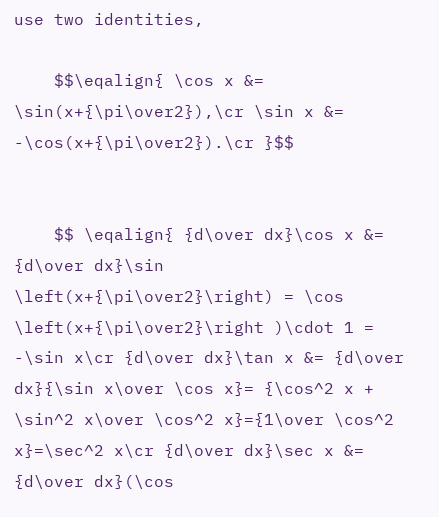use two identities,

    $$\eqalign{ \cos x &= \sin(x+{\pi\over2}),\cr \sin x &= -\cos(x+{\pi\over2}).\cr }$$


    $$ \eqalign{ {d\over dx}\cos x &= {d\over dx}\sin \left(x+{\pi\over2}\right) = \cos \left(x+{\pi\over2}\right )\cdot 1 = -\sin x\cr {d\over dx}\tan x &= {d\over dx}{\sin x\over \cos x}= {\cos^2 x + \sin^2 x\over \cos^2 x}={1\over \cos^2 x}=\sec^2 x\cr {d\over dx}\sec x &= {d\over dx}(\cos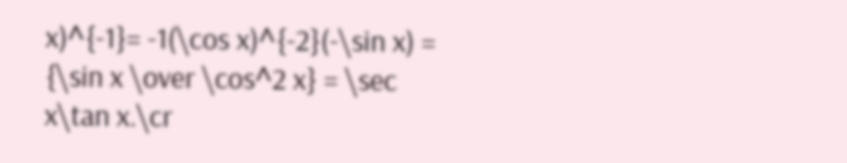x)^{-1}= -1(\cos x)^{-2}(-\sin x) = {\sin x \over \cos^2 x} = \sec x\tan x.\cr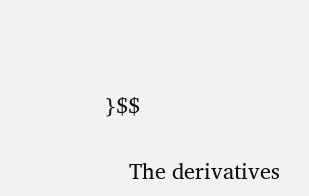}$$

    The derivatives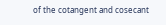of the cotangent and cosecant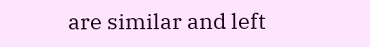are similar and left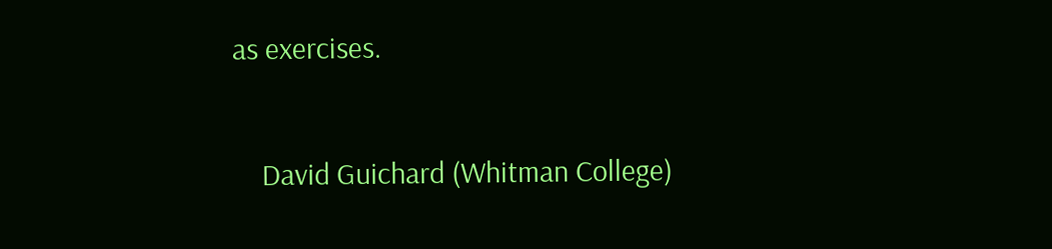as exercises.


    David Guichard (Whitman College)